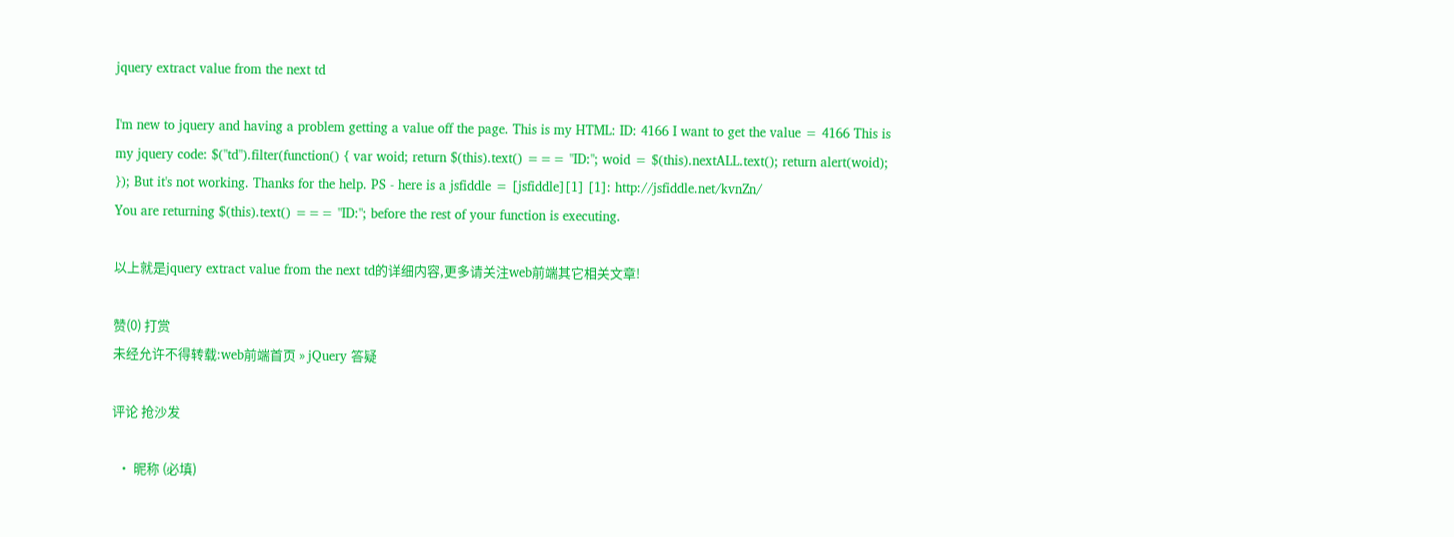jquery extract value from the next td

I'm new to jquery and having a problem getting a value off the page. This is my HTML: ID: 4166 I want to get the value = 4166 This is my jquery code: $("td").filter(function() { var woid; return $(this).text() === "ID:"; woid = $(this).nextALL.text(); return alert(woid); }); But it's not working. Thanks for the help. PS - here is a jsfiddle = [jsfiddle][1] [1]: http://jsfiddle.net/kvnZn/
You are returning $(this).text() === "ID:"; before the rest of your function is executing.

以上就是jquery extract value from the next td的详细内容,更多请关注web前端其它相关文章!

赞(0) 打赏
未经允许不得转载:web前端首页 » jQuery 答疑

评论 抢沙发

  • 昵称 (必填)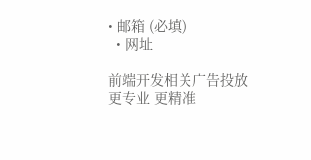• 邮箱 (必填)
  • 网址

前端开发相关广告投放 更专业 更精准